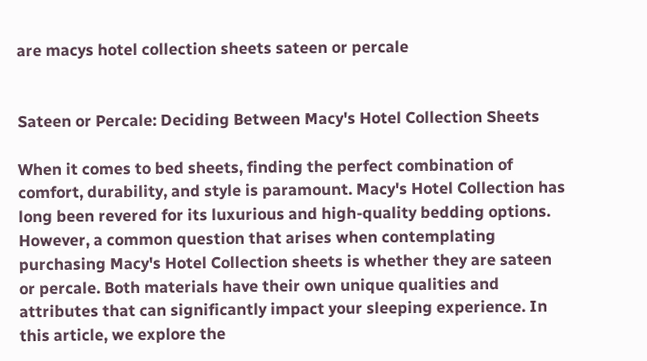are macys hotel collection sheets sateen or percale


Sateen or Percale: Deciding Between Macy's Hotel Collection Sheets

When it comes to bed sheets, finding the perfect combination of comfort, durability, and style is paramount. Macy's Hotel Collection has long been revered for its luxurious and high-quality bedding options. However, a common question that arises when contemplating purchasing Macy's Hotel Collection sheets is whether they are sateen or percale. Both materials have their own unique qualities and attributes that can significantly impact your sleeping experience. In this article, we explore the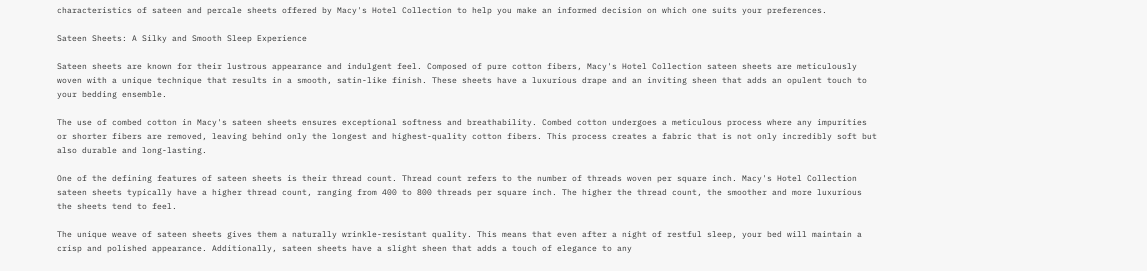characteristics of sateen and percale sheets offered by Macy's Hotel Collection to help you make an informed decision on which one suits your preferences.

Sateen Sheets: A Silky and Smooth Sleep Experience

Sateen sheets are known for their lustrous appearance and indulgent feel. Composed of pure cotton fibers, Macy's Hotel Collection sateen sheets are meticulously woven with a unique technique that results in a smooth, satin-like finish. These sheets have a luxurious drape and an inviting sheen that adds an opulent touch to your bedding ensemble.

The use of combed cotton in Macy's sateen sheets ensures exceptional softness and breathability. Combed cotton undergoes a meticulous process where any impurities or shorter fibers are removed, leaving behind only the longest and highest-quality cotton fibers. This process creates a fabric that is not only incredibly soft but also durable and long-lasting.

One of the defining features of sateen sheets is their thread count. Thread count refers to the number of threads woven per square inch. Macy's Hotel Collection sateen sheets typically have a higher thread count, ranging from 400 to 800 threads per square inch. The higher the thread count, the smoother and more luxurious the sheets tend to feel.

The unique weave of sateen sheets gives them a naturally wrinkle-resistant quality. This means that even after a night of restful sleep, your bed will maintain a crisp and polished appearance. Additionally, sateen sheets have a slight sheen that adds a touch of elegance to any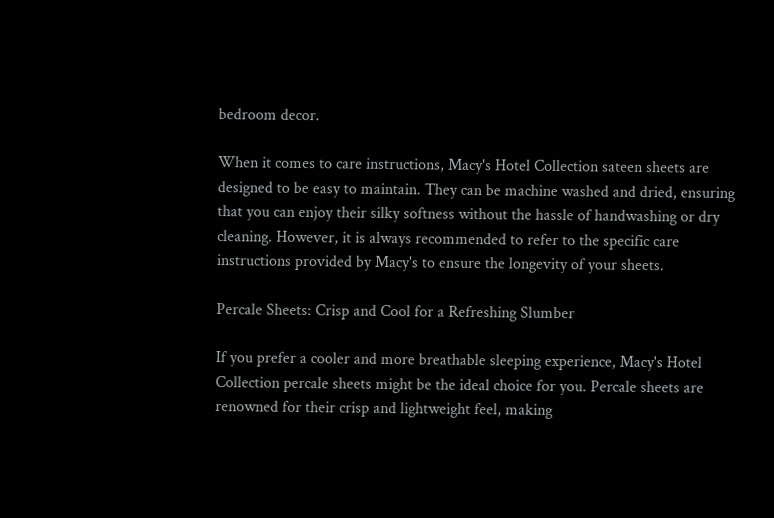bedroom decor.

When it comes to care instructions, Macy's Hotel Collection sateen sheets are designed to be easy to maintain. They can be machine washed and dried, ensuring that you can enjoy their silky softness without the hassle of handwashing or dry cleaning. However, it is always recommended to refer to the specific care instructions provided by Macy's to ensure the longevity of your sheets.

Percale Sheets: Crisp and Cool for a Refreshing Slumber

If you prefer a cooler and more breathable sleeping experience, Macy's Hotel Collection percale sheets might be the ideal choice for you. Percale sheets are renowned for their crisp and lightweight feel, making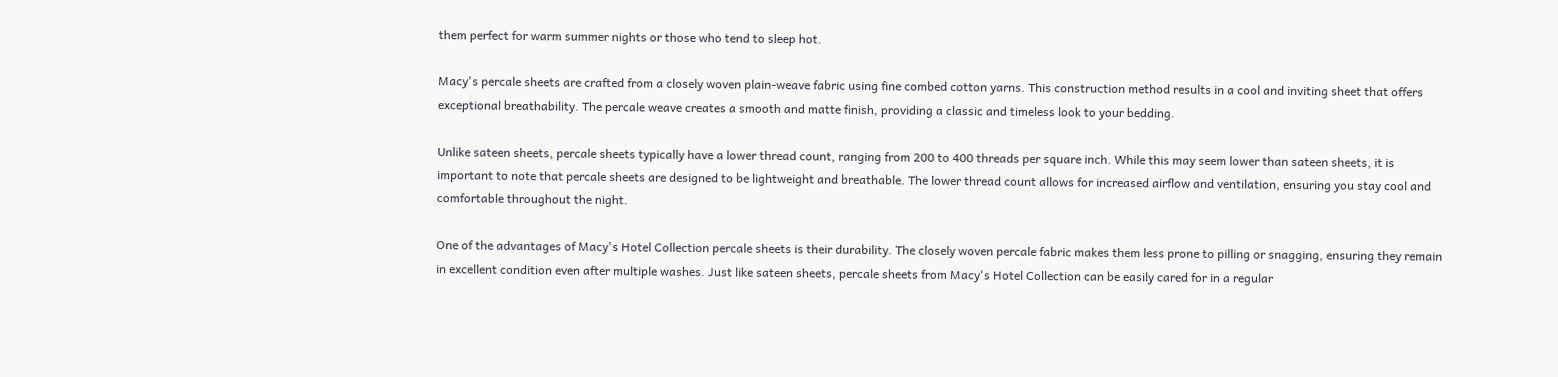them perfect for warm summer nights or those who tend to sleep hot.

Macy's percale sheets are crafted from a closely woven plain-weave fabric using fine combed cotton yarns. This construction method results in a cool and inviting sheet that offers exceptional breathability. The percale weave creates a smooth and matte finish, providing a classic and timeless look to your bedding.

Unlike sateen sheets, percale sheets typically have a lower thread count, ranging from 200 to 400 threads per square inch. While this may seem lower than sateen sheets, it is important to note that percale sheets are designed to be lightweight and breathable. The lower thread count allows for increased airflow and ventilation, ensuring you stay cool and comfortable throughout the night.

One of the advantages of Macy's Hotel Collection percale sheets is their durability. The closely woven percale fabric makes them less prone to pilling or snagging, ensuring they remain in excellent condition even after multiple washes. Just like sateen sheets, percale sheets from Macy's Hotel Collection can be easily cared for in a regular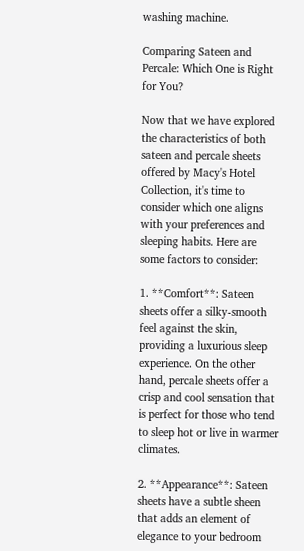washing machine.

Comparing Sateen and Percale: Which One is Right for You?

Now that we have explored the characteristics of both sateen and percale sheets offered by Macy's Hotel Collection, it's time to consider which one aligns with your preferences and sleeping habits. Here are some factors to consider:

1. **Comfort**: Sateen sheets offer a silky-smooth feel against the skin, providing a luxurious sleep experience. On the other hand, percale sheets offer a crisp and cool sensation that is perfect for those who tend to sleep hot or live in warmer climates.

2. **Appearance**: Sateen sheets have a subtle sheen that adds an element of elegance to your bedroom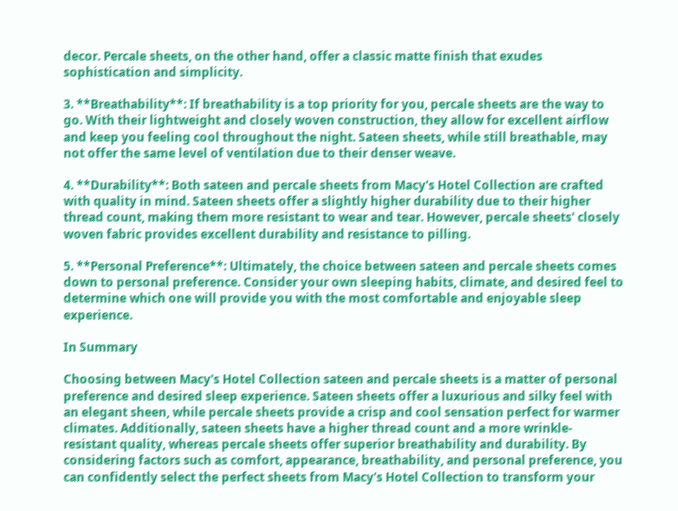decor. Percale sheets, on the other hand, offer a classic matte finish that exudes sophistication and simplicity.

3. **Breathability**: If breathability is a top priority for you, percale sheets are the way to go. With their lightweight and closely woven construction, they allow for excellent airflow and keep you feeling cool throughout the night. Sateen sheets, while still breathable, may not offer the same level of ventilation due to their denser weave.

4. **Durability**: Both sateen and percale sheets from Macy's Hotel Collection are crafted with quality in mind. Sateen sheets offer a slightly higher durability due to their higher thread count, making them more resistant to wear and tear. However, percale sheets' closely woven fabric provides excellent durability and resistance to pilling.

5. **Personal Preference**: Ultimately, the choice between sateen and percale sheets comes down to personal preference. Consider your own sleeping habits, climate, and desired feel to determine which one will provide you with the most comfortable and enjoyable sleep experience.

In Summary

Choosing between Macy's Hotel Collection sateen and percale sheets is a matter of personal preference and desired sleep experience. Sateen sheets offer a luxurious and silky feel with an elegant sheen, while percale sheets provide a crisp and cool sensation perfect for warmer climates. Additionally, sateen sheets have a higher thread count and a more wrinkle-resistant quality, whereas percale sheets offer superior breathability and durability. By considering factors such as comfort, appearance, breathability, and personal preference, you can confidently select the perfect sheets from Macy's Hotel Collection to transform your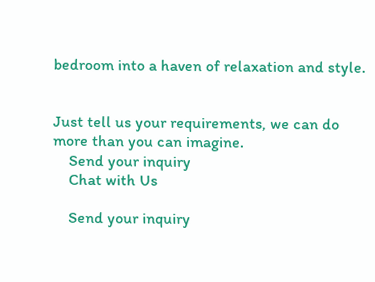bedroom into a haven of relaxation and style.


Just tell us your requirements, we can do more than you can imagine.
    Send your inquiry
    Chat with Us

    Send your inquiry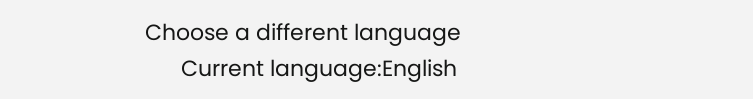Choose a different language
      Current language:English